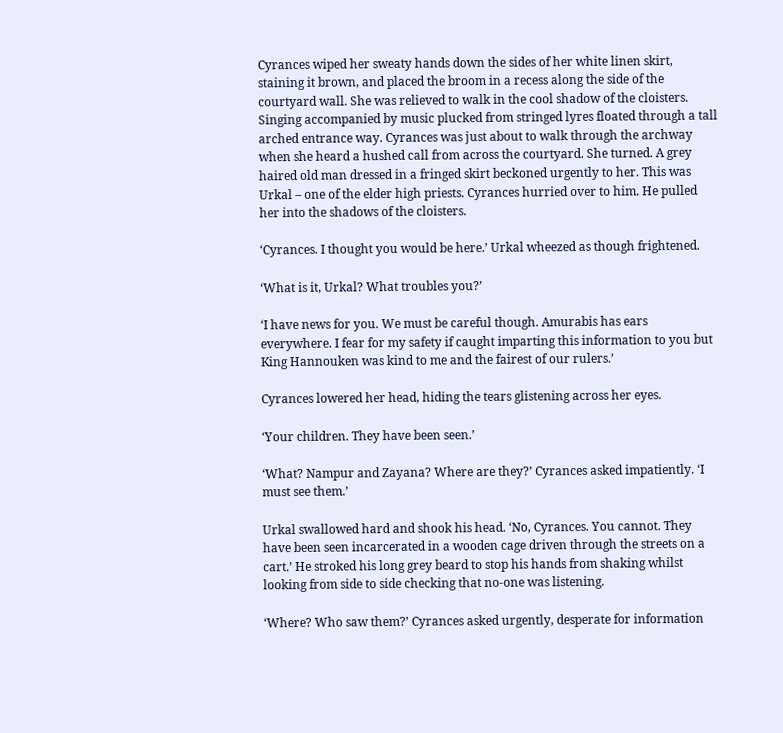Cyrances wiped her sweaty hands down the sides of her white linen skirt, staining it brown, and placed the broom in a recess along the side of the courtyard wall. She was relieved to walk in the cool shadow of the cloisters. Singing accompanied by music plucked from stringed lyres floated through a tall arched entrance way. Cyrances was just about to walk through the archway when she heard a hushed call from across the courtyard. She turned. A grey haired old man dressed in a fringed skirt beckoned urgently to her. This was Urkal – one of the elder high priests. Cyrances hurried over to him. He pulled her into the shadows of the cloisters.

‘Cyrances. I thought you would be here.’ Urkal wheezed as though frightened.

‘What is it, Urkal? What troubles you?’

‘I have news for you. We must be careful though. Amurabis has ears everywhere. I fear for my safety if caught imparting this information to you but King Hannouken was kind to me and the fairest of our rulers.’

Cyrances lowered her head, hiding the tears glistening across her eyes.

‘Your children. They have been seen.’

‘What? Nampur and Zayana? Where are they?’ Cyrances asked impatiently. ‘I must see them.’

Urkal swallowed hard and shook his head. ‘No, Cyrances. You cannot. They have been seen incarcerated in a wooden cage driven through the streets on a cart.’ He stroked his long grey beard to stop his hands from shaking whilst looking from side to side checking that no-one was listening.

‘Where? Who saw them?’ Cyrances asked urgently, desperate for information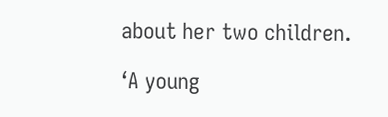about her two children.

‘A young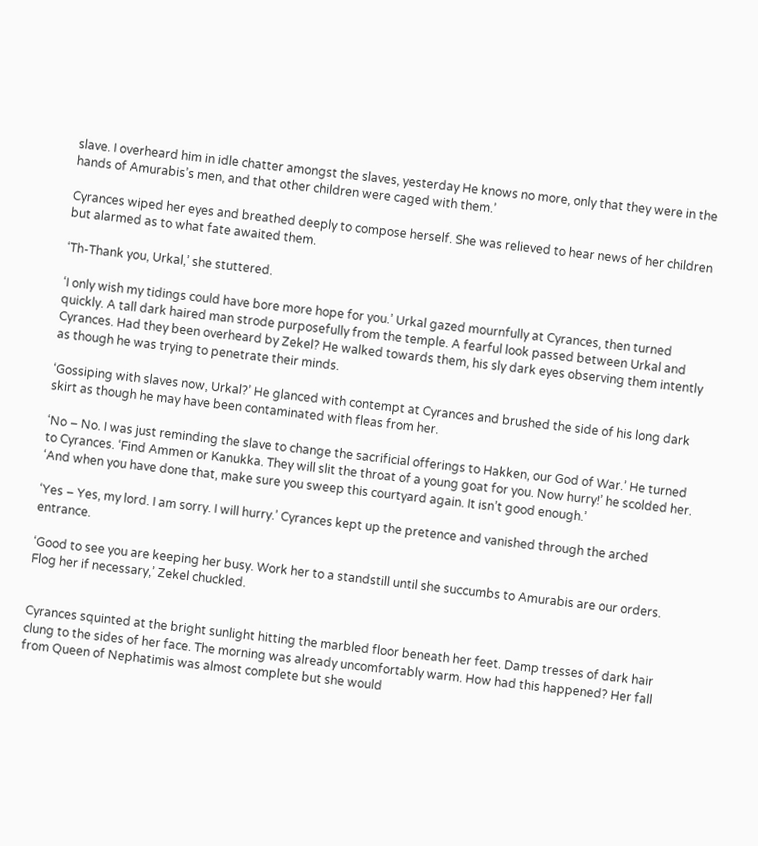slave. I overheard him in idle chatter amongst the slaves, yesterday He knows no more, only that they were in the hands of Amurabis’s men, and that other children were caged with them.’

Cyrances wiped her eyes and breathed deeply to compose herself. She was relieved to hear news of her children but alarmed as to what fate awaited them.

‘Th-Thank you, Urkal,’ she stuttered.

‘I only wish my tidings could have bore more hope for you.’ Urkal gazed mournfully at Cyrances, then turned quickly. A tall dark haired man strode purposefully from the temple. A fearful look passed between Urkal and Cyrances. Had they been overheard by Zekel? He walked towards them, his sly dark eyes observing them intently as though he was trying to penetrate their minds.

‘Gossiping with slaves now, Urkal?’ He glanced with contempt at Cyrances and brushed the side of his long dark skirt as though he may have been contaminated with fleas from her.

‘No – No. I was just reminding the slave to change the sacrificial offerings to Hakken, our God of War.’ He turned to Cyrances. ‘Find Ammen or Kanukka. They will slit the throat of a young goat for you. Now hurry!’ he scolded her. ‘And when you have done that, make sure you sweep this courtyard again. It isn’t good enough.’

‘Yes – Yes, my lord. I am sorry. I will hurry.’ Cyrances kept up the pretence and vanished through the arched entrance.

‘Good to see you are keeping her busy. Work her to a standstill until she succumbs to Amurabis are our orders. Flog her if necessary,’ Zekel chuckled.


Cyrances squinted at the bright sunlight hitting the marbled floor beneath her feet. Damp tresses of dark hair clung to the sides of her face. The morning was already uncomfortably warm. How had this happened? Her fall from Queen of Nephatimis was almost complete but she would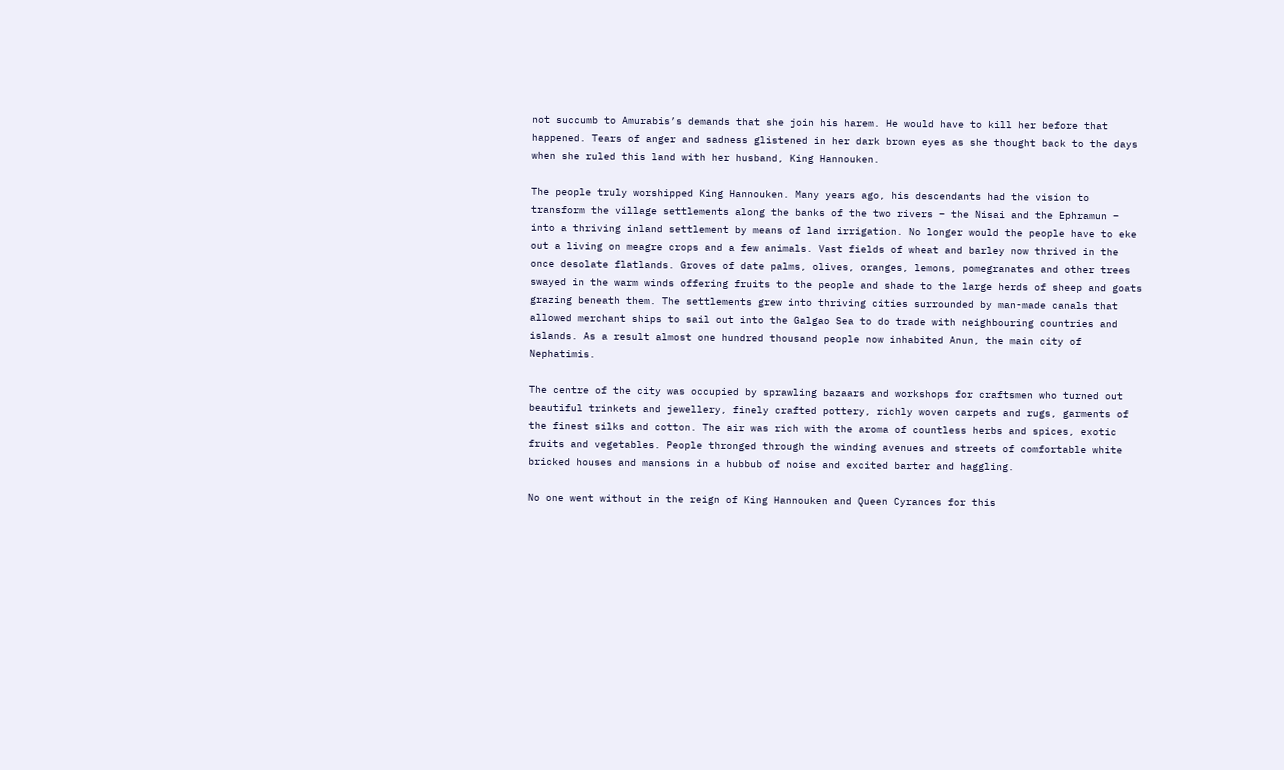not succumb to Amurabis’s demands that she join his harem. He would have to kill her before that happened. Tears of anger and sadness glistened in her dark brown eyes as she thought back to the days when she ruled this land with her husband, King Hannouken.

The people truly worshipped King Hannouken. Many years ago, his descendants had the vision to transform the village settlements along the banks of the two rivers – the Nisai and the Ephramun – into a thriving inland settlement by means of land irrigation. No longer would the people have to eke out a living on meagre crops and a few animals. Vast fields of wheat and barley now thrived in the once desolate flatlands. Groves of date palms, olives, oranges, lemons, pomegranates and other trees swayed in the warm winds offering fruits to the people and shade to the large herds of sheep and goats grazing beneath them. The settlements grew into thriving cities surrounded by man-made canals that allowed merchant ships to sail out into the Galgao Sea to do trade with neighbouring countries and islands. As a result almost one hundred thousand people now inhabited Anun, the main city of Nephatimis.

The centre of the city was occupied by sprawling bazaars and workshops for craftsmen who turned out beautiful trinkets and jewellery, finely crafted pottery, richly woven carpets and rugs, garments of the finest silks and cotton. The air was rich with the aroma of countless herbs and spices, exotic fruits and vegetables. People thronged through the winding avenues and streets of comfortable white bricked houses and mansions in a hubbub of noise and excited barter and haggling.

No one went without in the reign of King Hannouken and Queen Cyrances for this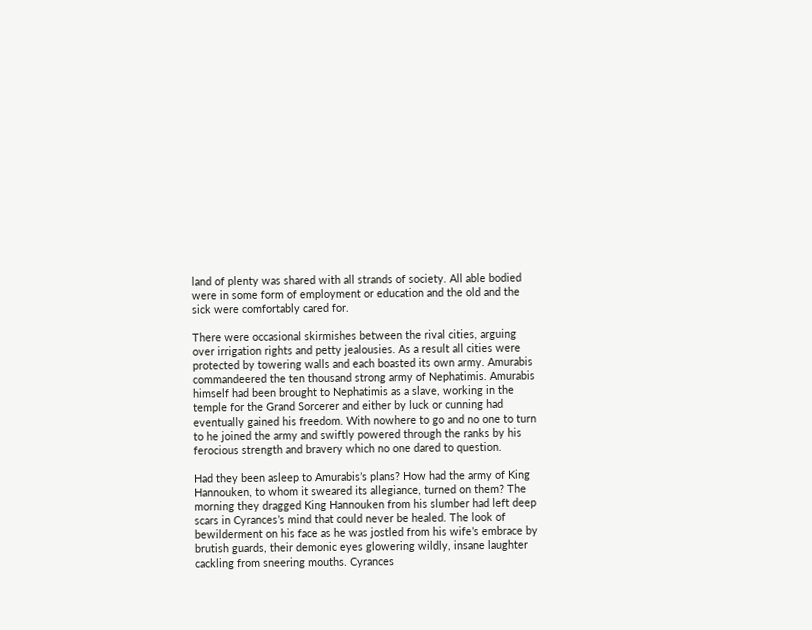land of plenty was shared with all strands of society. All able bodied were in some form of employment or education and the old and the sick were comfortably cared for.

There were occasional skirmishes between the rival cities, arguing over irrigation rights and petty jealousies. As a result all cities were protected by towering walls and each boasted its own army. Amurabis commandeered the ten thousand strong army of Nephatimis. Amurabis himself had been brought to Nephatimis as a slave, working in the temple for the Grand Sorcerer and either by luck or cunning had eventually gained his freedom. With nowhere to go and no one to turn to he joined the army and swiftly powered through the ranks by his ferocious strength and bravery which no one dared to question.

Had they been asleep to Amurabis’s plans? How had the army of King Hannouken, to whom it sweared its allegiance, turned on them? The morning they dragged King Hannouken from his slumber had left deep scars in Cyrances’s mind that could never be healed. The look of bewilderment on his face as he was jostled from his wife’s embrace by brutish guards, their demonic eyes glowering wildly, insane laughter cackling from sneering mouths. Cyrances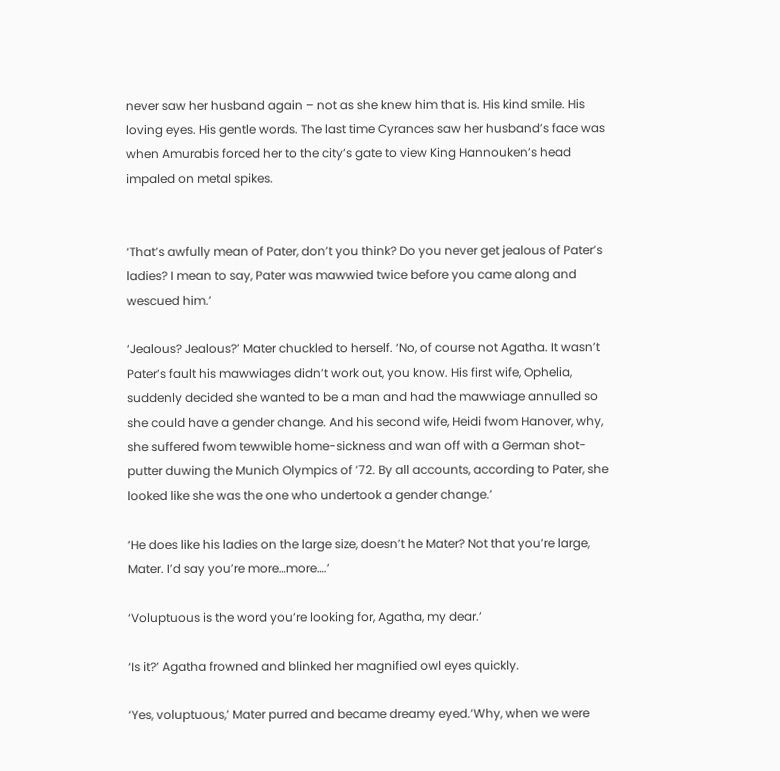never saw her husband again – not as she knew him that is. His kind smile. His loving eyes. His gentle words. The last time Cyrances saw her husband’s face was when Amurabis forced her to the city’s gate to view King Hannouken’s head impaled on metal spikes.


‘That’s awfully mean of Pater, don’t you think? Do you never get jealous of Pater’s ladies? I mean to say, Pater was mawwied twice before you came along and wescued him.’

‘Jealous? Jealous?’ Mater chuckled to herself. ‘No, of course not Agatha. It wasn’t Pater’s fault his mawwiages didn’t work out, you know. His first wife, Ophelia, suddenly decided she wanted to be a man and had the mawwiage annulled so she could have a gender change. And his second wife, Heidi fwom Hanover, why, she suffered fwom tewwible home-sickness and wan off with a German shot-putter duwing the Munich Olympics of ’72. By all accounts, according to Pater, she looked like she was the one who undertook a gender change.’

‘He does like his ladies on the large size, doesn’t he Mater? Not that you’re large, Mater. I’d say you’re more…more….’

‘Voluptuous is the word you’re looking for, Agatha, my dear.’

‘Is it?’ Agatha frowned and blinked her magnified owl eyes quickly.

‘Yes, voluptuous,’ Mater purred and became dreamy eyed.‘Why, when we were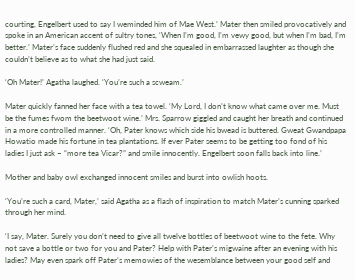courting, Engelbert used to say I weminded him of Mae West.’ Mater then smiled provocatively and spoke in an American accent of sultry tones, ‘When I’m good, I’m vewy good, but when I’m bad, I’m better.’ Mater’s face suddenly flushed red and she squealed in embarrassed laughter as though she couldn’t believe as to what she had just said.

‘Oh Mater!’ Agatha laughed. ‘You’re such a scweam.’

Mater quickly fanned her face with a tea towel. ‘My Lord, I don’t know what came over me. Must be the fumes fwom the beetwoot wine.’ Mrs. Sparrow giggled and caught her breath and continued in a more controlled manner. ‘Oh, Pater knows which side his bwead is buttered. Gweat Gwandpapa Howatio made his fortune in tea plantations. If ever Pater seems to be getting too fond of his ladies I just ask – “more tea Vicar?” and smile innocently. Engelbert soon falls back into line.’

Mother and baby owl exchanged innocent smiles and burst into owlish hoots.

‘You’re such a card, Mater,’ said Agatha as a flash of inspiration to match Mater’s cunning sparked through her mind.

‘I say, Mater. Surely you don’t need to give all twelve bottles of beetwoot wine to the fete. Why not save a bottle or two for you and Pater? Help with Pater’s migwaine after an evening with his ladies? May even spark off Pater’s memowies of the wesemblance between your good self and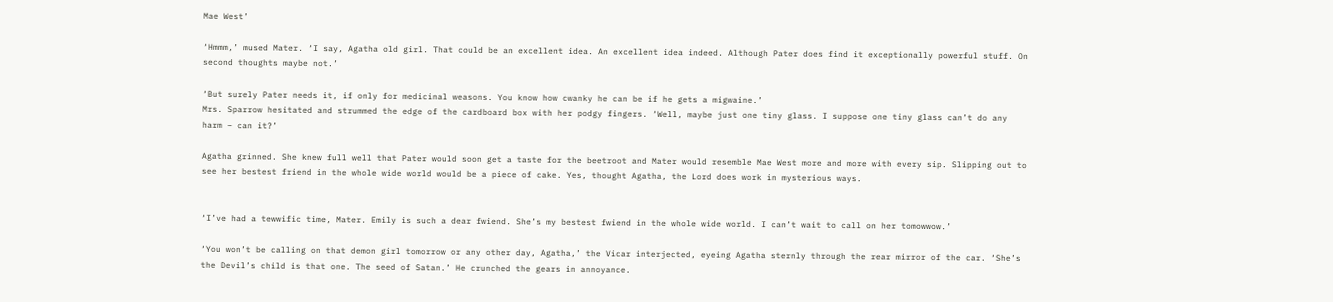Mae West’

‘Hmmm,’ mused Mater. ‘I say, Agatha old girl. That could be an excellent idea. An excellent idea indeed. Although Pater does find it exceptionally powerful stuff. On second thoughts maybe not.’

‘But surely Pater needs it, if only for medicinal weasons. You know how cwanky he can be if he gets a migwaine.’
Mrs. Sparrow hesitated and strummed the edge of the cardboard box with her podgy fingers. ‘Well, maybe just one tiny glass. I suppose one tiny glass can’t do any harm – can it?’

Agatha grinned. She knew full well that Pater would soon get a taste for the beetroot and Mater would resemble Mae West more and more with every sip. Slipping out to see her bestest friend in the whole wide world would be a piece of cake. Yes, thought Agatha, the Lord does work in mysterious ways.


‘I’ve had a tewwific time, Mater. Emily is such a dear fwiend. She’s my bestest fwiend in the whole wide world. I can’t wait to call on her tomowwow.’

‘You won’t be calling on that demon girl tomorrow or any other day, Agatha,’ the Vicar interjected, eyeing Agatha sternly through the rear mirror of the car. ‘She’s the Devil’s child is that one. The seed of Satan.’ He crunched the gears in annoyance.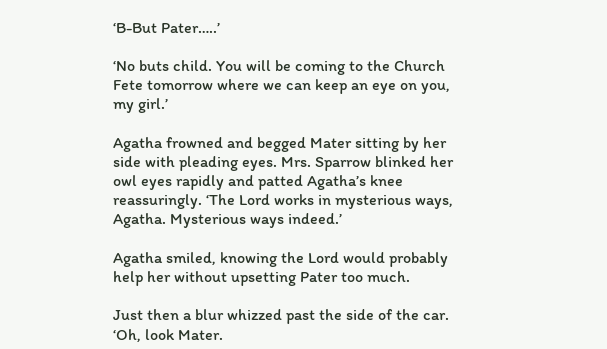‘B-But Pater…..’

‘No buts child. You will be coming to the Church Fete tomorrow where we can keep an eye on you, my girl.’

Agatha frowned and begged Mater sitting by her side with pleading eyes. Mrs. Sparrow blinked her owl eyes rapidly and patted Agatha’s knee reassuringly. ‘The Lord works in mysterious ways, Agatha. Mysterious ways indeed.’

Agatha smiled, knowing the Lord would probably help her without upsetting Pater too much.

Just then a blur whizzed past the side of the car. ‘Oh, look Mater.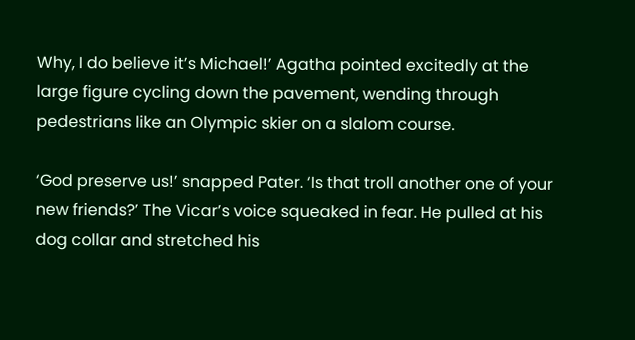Why, I do believe it’s Michael!’ Agatha pointed excitedly at the large figure cycling down the pavement, wending through pedestrians like an Olympic skier on a slalom course.

‘God preserve us!’ snapped Pater. ‘Is that troll another one of your new friends?’ The Vicar’s voice squeaked in fear. He pulled at his dog collar and stretched his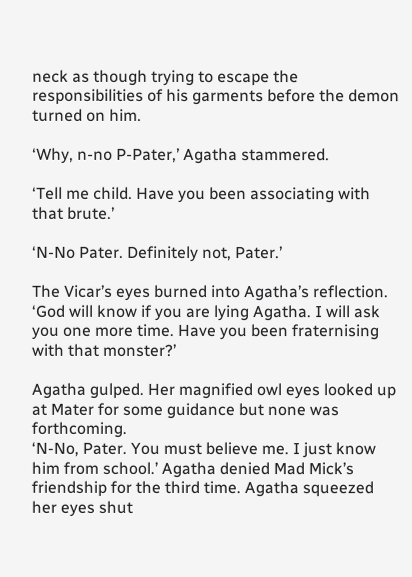neck as though trying to escape the responsibilities of his garments before the demon turned on him.

‘Why, n-no P-Pater,’ Agatha stammered.

‘Tell me child. Have you been associating with that brute.’

‘N-No Pater. Definitely not, Pater.’

The Vicar’s eyes burned into Agatha’s reflection. ‘God will know if you are lying Agatha. I will ask you one more time. Have you been fraternising with that monster?’

Agatha gulped. Her magnified owl eyes looked up at Mater for some guidance but none was forthcoming.
‘N-No, Pater. You must believe me. I just know him from school.’ Agatha denied Mad Mick’s friendship for the third time. Agatha squeezed her eyes shut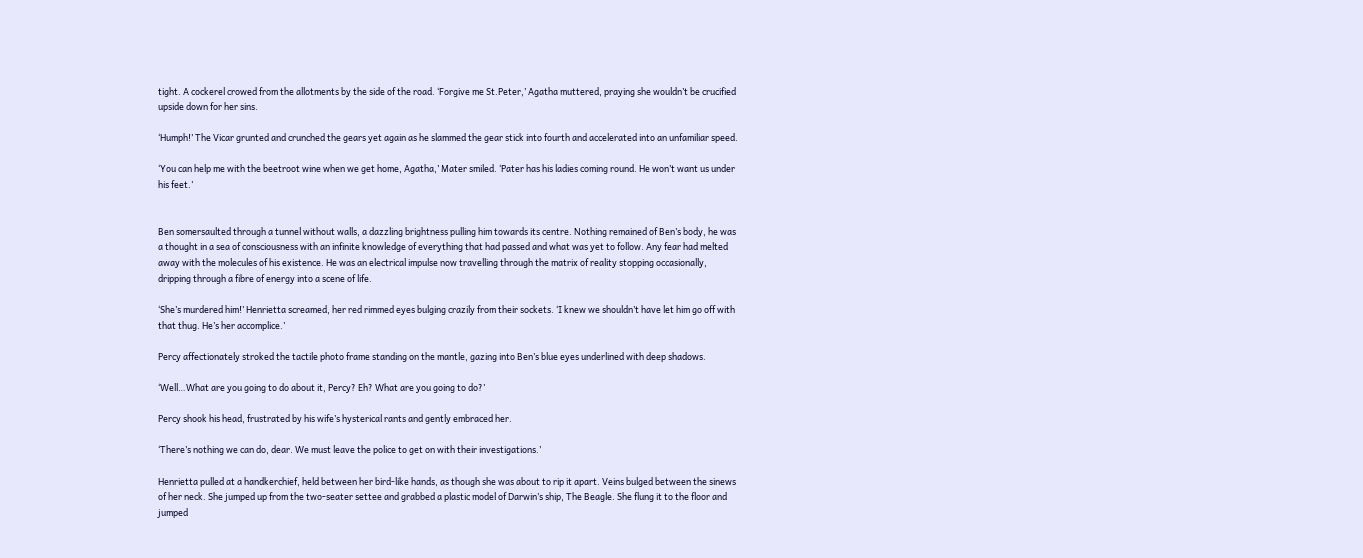tight. A cockerel crowed from the allotments by the side of the road. ‘Forgive me St.Peter,’ Agatha muttered, praying she wouldn’t be crucified upside down for her sins.

‘Humph!’ The Vicar grunted and crunched the gears yet again as he slammed the gear stick into fourth and accelerated into an unfamiliar speed.

‘You can help me with the beetroot wine when we get home, Agatha,’ Mater smiled. ‘Pater has his ladies coming round. He won’t want us under his feet.’


Ben somersaulted through a tunnel without walls, a dazzling brightness pulling him towards its centre. Nothing remained of Ben’s body, he was a thought in a sea of consciousness with an infinite knowledge of everything that had passed and what was yet to follow. Any fear had melted away with the molecules of his existence. He was an electrical impulse now travelling through the matrix of reality stopping occasionally, dripping through a fibre of energy into a scene of life.

‘She’s murdered him!’ Henrietta screamed, her red rimmed eyes bulging crazily from their sockets. ‘I knew we shouldn’t have let him go off with that thug. He’s her accomplice.’

Percy affectionately stroked the tactile photo frame standing on the mantle, gazing into Ben’s blue eyes underlined with deep shadows.

‘Well…What are you going to do about it, Percy? Eh? What are you going to do?’

Percy shook his head, frustrated by his wife’s hysterical rants and gently embraced her.

‘There’s nothing we can do, dear. We must leave the police to get on with their investigations.’

Henrietta pulled at a handkerchief, held between her bird-like hands, as though she was about to rip it apart. Veins bulged between the sinews of her neck. She jumped up from the two-seater settee and grabbed a plastic model of Darwin’s ship, The Beagle. She flung it to the floor and jumped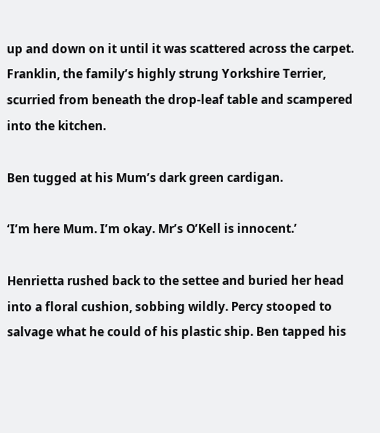up and down on it until it was scattered across the carpet. Franklin, the family’s highly strung Yorkshire Terrier, scurried from beneath the drop-leaf table and scampered into the kitchen.

Ben tugged at his Mum’s dark green cardigan.

‘I’m here Mum. I’m okay. Mr’s O’Kell is innocent.’

Henrietta rushed back to the settee and buried her head into a floral cushion, sobbing wildly. Percy stooped to salvage what he could of his plastic ship. Ben tapped his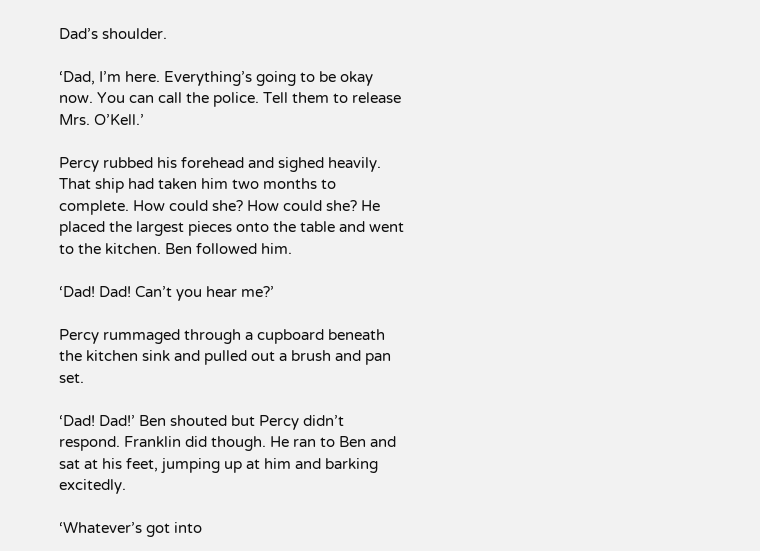Dad’s shoulder.

‘Dad, I’m here. Everything’s going to be okay now. You can call the police. Tell them to release Mrs. O’Kell.’

Percy rubbed his forehead and sighed heavily. That ship had taken him two months to complete. How could she? How could she? He placed the largest pieces onto the table and went to the kitchen. Ben followed him.

‘Dad! Dad! Can’t you hear me?’

Percy rummaged through a cupboard beneath the kitchen sink and pulled out a brush and pan set.

‘Dad! Dad!’ Ben shouted but Percy didn’t respond. Franklin did though. He ran to Ben and sat at his feet, jumping up at him and barking excitedly.

‘Whatever’s got into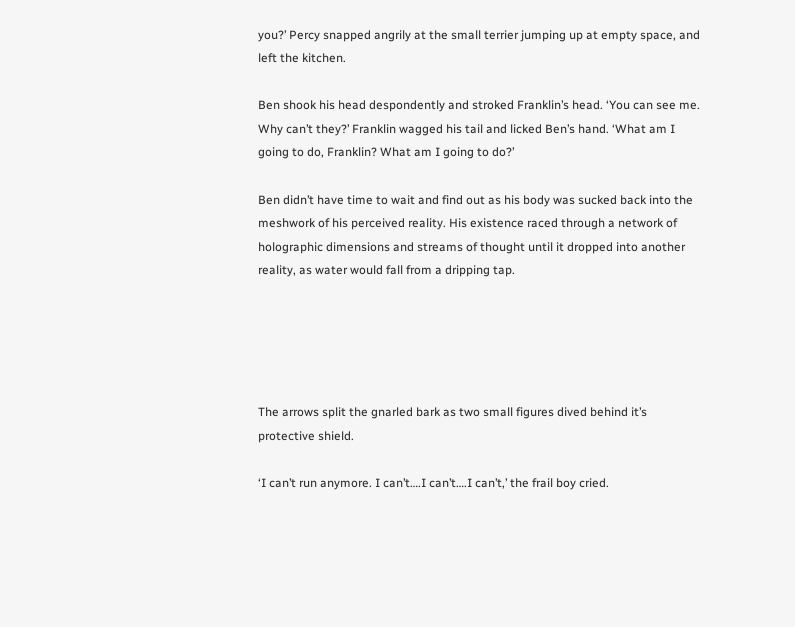you?’ Percy snapped angrily at the small terrier jumping up at empty space, and left the kitchen.

Ben shook his head despondently and stroked Franklin’s head. ‘You can see me. Why can’t they?’ Franklin wagged his tail and licked Ben’s hand. ‘What am I going to do, Franklin? What am I going to do?’

Ben didn’t have time to wait and find out as his body was sucked back into the meshwork of his perceived reality. His existence raced through a network of holographic dimensions and streams of thought until it dropped into another reality, as water would fall from a dripping tap.





The arrows split the gnarled bark as two small figures dived behind it’s protective shield.

‘I can’t run anymore. I can’t….I can’t….I can’t,’ the frail boy cried.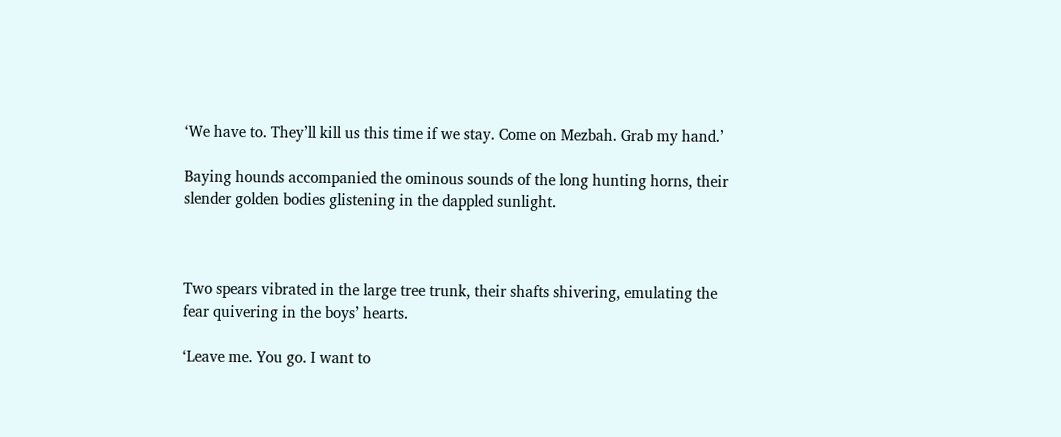‘We have to. They’ll kill us this time if we stay. Come on Mezbah. Grab my hand.’

Baying hounds accompanied the ominous sounds of the long hunting horns, their slender golden bodies glistening in the dappled sunlight.



Two spears vibrated in the large tree trunk, their shafts shivering, emulating the fear quivering in the boys’ hearts.

‘Leave me. You go. I want to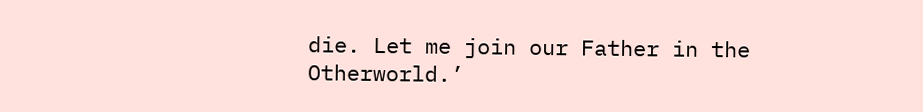die. Let me join our Father in the Otherworld.’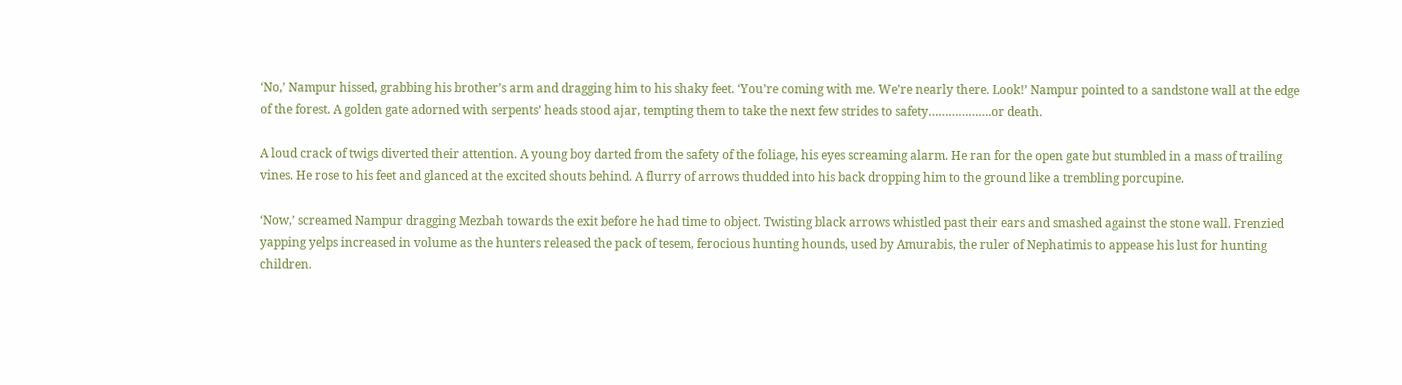‘No,’ Nampur hissed, grabbing his brother’s arm and dragging him to his shaky feet. ‘You’re coming with me. We’re nearly there. Look!’ Nampur pointed to a sandstone wall at the edge of the forest. A golden gate adorned with serpents’ heads stood ajar, tempting them to take the next few strides to safety……………….or death.

A loud crack of twigs diverted their attention. A young boy darted from the safety of the foliage, his eyes screaming alarm. He ran for the open gate but stumbled in a mass of trailing vines. He rose to his feet and glanced at the excited shouts behind. A flurry of arrows thudded into his back dropping him to the ground like a trembling porcupine.

‘Now,’ screamed Nampur dragging Mezbah towards the exit before he had time to object. Twisting black arrows whistled past their ears and smashed against the stone wall. Frenzied yapping yelps increased in volume as the hunters released the pack of tesem, ferocious hunting hounds, used by Amurabis, the ruler of Nephatimis to appease his lust for hunting children.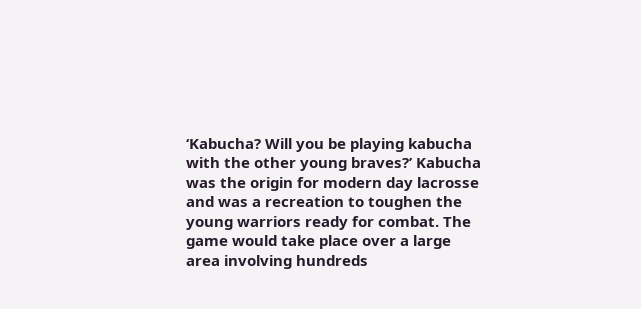‘Kabucha? Will you be playing kabucha with the other young braves?’ Kabucha was the origin for modern day lacrosse and was a recreation to toughen the young warriors ready for combat. The game would take place over a large area involving hundreds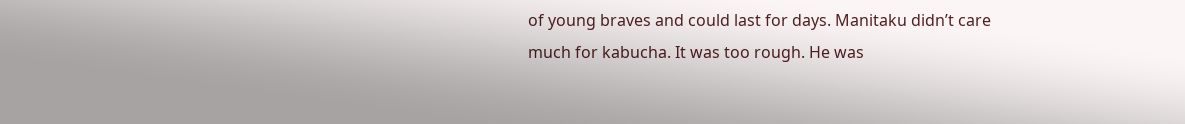of young braves and could last for days. Manitaku didn’t care much for kabucha. It was too rough. He was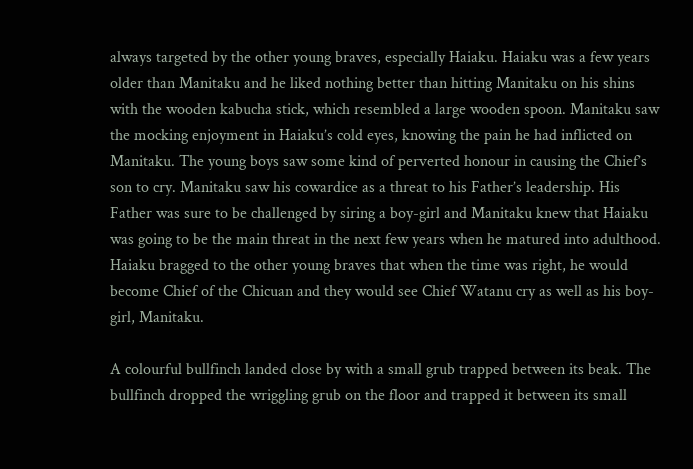always targeted by the other young braves, especially Haiaku. Haiaku was a few years older than Manitaku and he liked nothing better than hitting Manitaku on his shins with the wooden kabucha stick, which resembled a large wooden spoon. Manitaku saw the mocking enjoyment in Haiaku’s cold eyes, knowing the pain he had inflicted on Manitaku. The young boys saw some kind of perverted honour in causing the Chief’s son to cry. Manitaku saw his cowardice as a threat to his Father’s leadership. His Father was sure to be challenged by siring a boy-girl and Manitaku knew that Haiaku was going to be the main threat in the next few years when he matured into adulthood. Haiaku bragged to the other young braves that when the time was right, he would become Chief of the Chicuan and they would see Chief Watanu cry as well as his boy-girl, Manitaku.

A colourful bullfinch landed close by with a small grub trapped between its beak. The bullfinch dropped the wriggling grub on the floor and trapped it between its small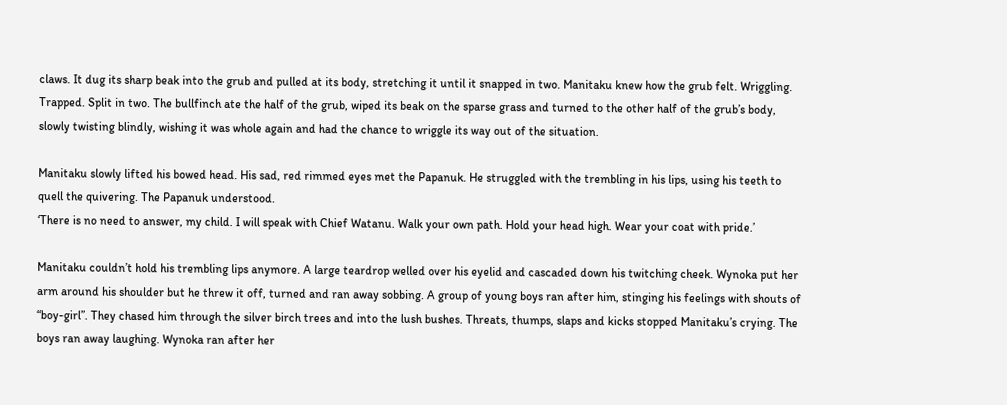claws. It dug its sharp beak into the grub and pulled at its body, stretching it until it snapped in two. Manitaku knew how the grub felt. Wriggling. Trapped. Split in two. The bullfinch ate the half of the grub, wiped its beak on the sparse grass and turned to the other half of the grub’s body, slowly twisting blindly, wishing it was whole again and had the chance to wriggle its way out of the situation.

Manitaku slowly lifted his bowed head. His sad, red rimmed eyes met the Papanuk. He struggled with the trembling in his lips, using his teeth to quell the quivering. The Papanuk understood.
‘There is no need to answer, my child. I will speak with Chief Watanu. Walk your own path. Hold your head high. Wear your coat with pride.’

Manitaku couldn’t hold his trembling lips anymore. A large teardrop welled over his eyelid and cascaded down his twitching cheek. Wynoka put her arm around his shoulder but he threw it off, turned and ran away sobbing. A group of young boys ran after him, stinging his feelings with shouts of “boy-girl”. They chased him through the silver birch trees and into the lush bushes. Threats, thumps, slaps and kicks stopped Manitaku’s crying. The boys ran away laughing. Wynoka ran after her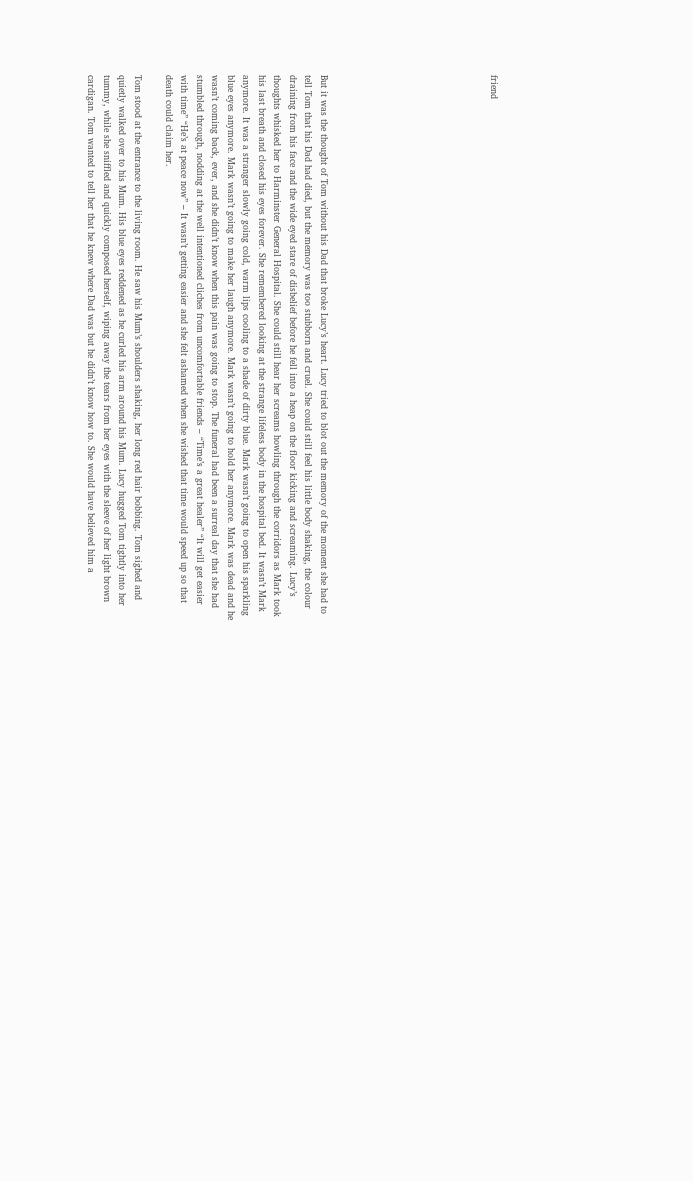friend










But it was the thought of Tom without his Dad that broke Lucy’s heart. Lucy tried to blot out the memory of the moment she had to tell Tom that his Dad had died, but the memory was too stubborn and cruel. She could still feel his little body shaking, the colour draining from his face and the wide eyed stare of disbelief before he fell into a heap on the floor kicking and screaming. Lucy’s thoughts whisked her to Harminster General Hospital. She could still hear her screams howling through the corridors as Mark took his last breath and closed his eyes forever. She remembered looking at the strange lifeless body in the hospital bed. It wasn’t Mark anymore. It was a stranger slowly going cold, warm lips cooling to a shade of dirty blue. Mark wasn’t going to open his sparkling blue eyes anymore. Mark wasn’t going to make her laugh anymore. Mark wasn’t going to hold her anymore. Mark was dead and he wasn’t coming back, ever, and she didn’t know when this pain was going to stop. The funeral had been a surreal day that she had stumbled through, nodding at the well intentioned cliches from uncomfortable friends – “Time’s a great healer” “It will get easier with time” “He’s at peace now” – It wasn’t getting easier and she felt ashamed when she wished that time would speed up so that death could claim her.

Tom stood at the entrance to the living room. He saw his Mum’s shoulders shaking, her long red hair bobbing. Tom sighed and quietly walked over to his Mum. His blue eyes reddened as he curled his arm around his Mum. Lucy hugged Tom tightly into her tummy, while she sniffled and quickly composed herself, wiping away the tears from her eyes with the sleeve of her light brown cardigan. Tom wanted to tell her that he knew where Dad was but he didn’t know how to. She would have believed him a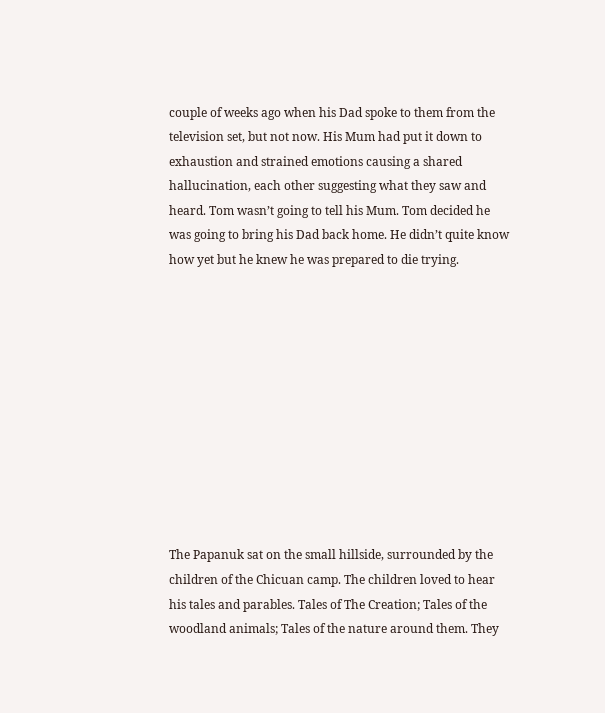couple of weeks ago when his Dad spoke to them from the television set, but not now. His Mum had put it down to exhaustion and strained emotions causing a shared hallucination, each other suggesting what they saw and heard. Tom wasn’t going to tell his Mum. Tom decided he was going to bring his Dad back home. He didn’t quite know how yet but he knew he was prepared to die trying.











The Papanuk sat on the small hillside, surrounded by the children of the Chicuan camp. The children loved to hear his tales and parables. Tales of The Creation; Tales of the woodland animals; Tales of the nature around them. They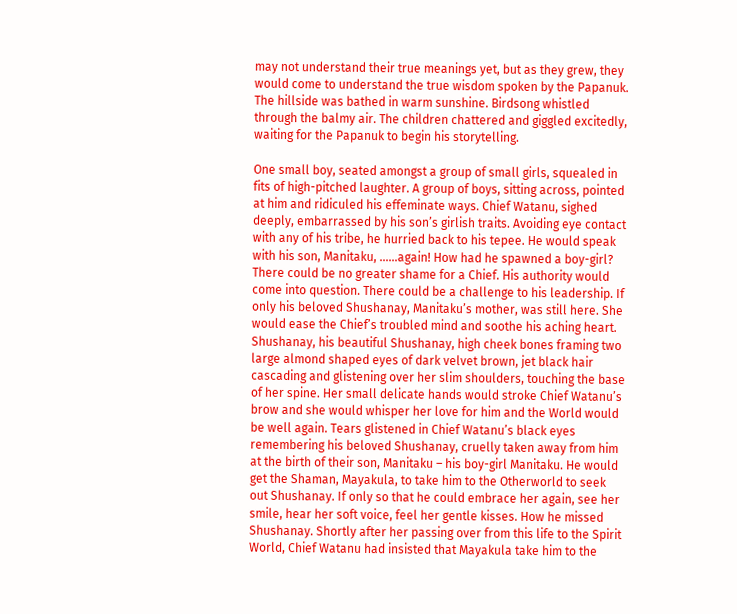may not understand their true meanings yet, but as they grew, they would come to understand the true wisdom spoken by the Papanuk. The hillside was bathed in warm sunshine. Birdsong whistled through the balmy air. The children chattered and giggled excitedly, waiting for the Papanuk to begin his storytelling.

One small boy, seated amongst a group of small girls, squealed in fits of high-pitched laughter. A group of boys, sitting across, pointed at him and ridiculed his effeminate ways. Chief Watanu, sighed deeply, embarrassed by his son’s girlish traits. Avoiding eye contact with any of his tribe, he hurried back to his tepee. He would speak with his son, Manitaku, ……again! How had he spawned a boy-girl? There could be no greater shame for a Chief. His authority would come into question. There could be a challenge to his leadership. If only his beloved Shushanay, Manitaku’s mother, was still here. She would ease the Chief’s troubled mind and soothe his aching heart. Shushanay, his beautiful Shushanay, high cheek bones framing two large almond shaped eyes of dark velvet brown, jet black hair cascading and glistening over her slim shoulders, touching the base of her spine. Her small delicate hands would stroke Chief Watanu’s brow and she would whisper her love for him and the World would be well again. Tears glistened in Chief Watanu’s black eyes remembering his beloved Shushanay, cruelly taken away from him at the birth of their son, Manitaku – his boy-girl Manitaku. He would get the Shaman, Mayakula, to take him to the Otherworld to seek out Shushanay. If only so that he could embrace her again, see her smile, hear her soft voice, feel her gentle kisses. How he missed Shushanay. Shortly after her passing over from this life to the Spirit World, Chief Watanu had insisted that Mayakula take him to the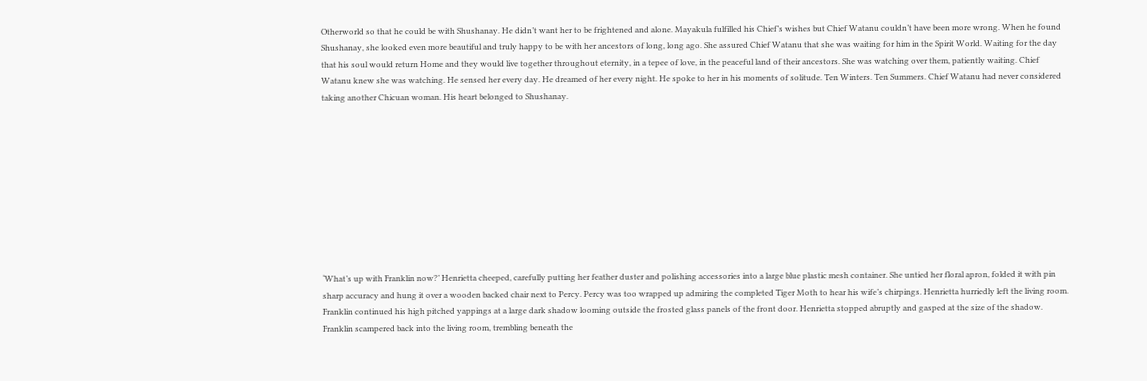Otherworld so that he could be with Shushanay. He didn’t want her to be frightened and alone. Mayakula fulfilled his Chief’s wishes but Chief Watanu couldn’t have been more wrong. When he found Shushanay, she looked even more beautiful and truly happy to be with her ancestors of long, long ago. She assured Chief Watanu that she was waiting for him in the Spirit World. Waiting for the day that his soul would return Home and they would live together throughout eternity, in a tepee of love, in the peaceful land of their ancestors. She was watching over them, patiently waiting. Chief Watanu knew she was watching. He sensed her every day. He dreamed of her every night. He spoke to her in his moments of solitude. Ten Winters. Ten Summers. Chief Watanu had never considered taking another Chicuan woman. His heart belonged to Shushanay.










‘What’s up with Franklin now?’ Henrietta cheeped, carefully putting her feather duster and polishing accessories into a large blue plastic mesh container. She untied her floral apron, folded it with pin sharp accuracy and hung it over a wooden backed chair next to Percy. Percy was too wrapped up admiring the completed Tiger Moth to hear his wife’s chirpings. Henrietta hurriedly left the living room. Franklin continued his high pitched yappings at a large dark shadow looming outside the frosted glass panels of the front door. Henrietta stopped abruptly and gasped at the size of the shadow. Franklin scampered back into the living room, trembling beneath the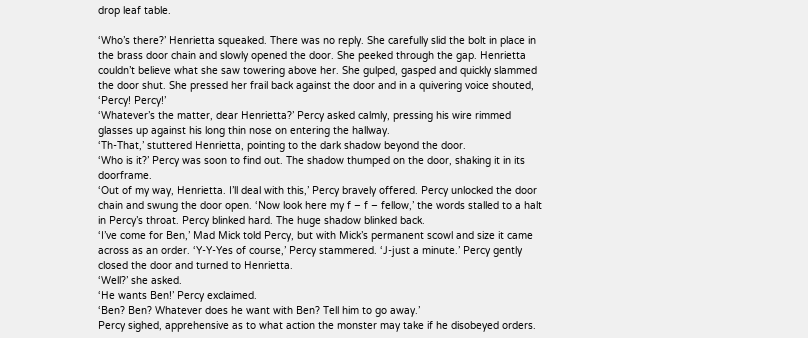drop leaf table.

‘Who’s there?’ Henrietta squeaked. There was no reply. She carefully slid the bolt in place in the brass door chain and slowly opened the door. She peeked through the gap. Henrietta couldn’t believe what she saw towering above her. She gulped, gasped and quickly slammed the door shut. She pressed her frail back against the door and in a quivering voice shouted, ‘Percy! Percy!’
‘Whatever’s the matter, dear Henrietta?’ Percy asked calmly, pressing his wire rimmed glasses up against his long thin nose on entering the hallway.
‘Th-That,’ stuttered Henrietta, pointing to the dark shadow beyond the door.
‘Who is it?’ Percy was soon to find out. The shadow thumped on the door, shaking it in its doorframe.
‘Out of my way, Henrietta. I’ll deal with this,’ Percy bravely offered. Percy unlocked the door chain and swung the door open. ‘Now look here my f – f – fellow,’ the words stalled to a halt in Percy’s throat. Percy blinked hard. The huge shadow blinked back.
‘I’ve come for Ben,’ Mad Mick told Percy, but with Mick’s permanent scowl and size it came across as an order. ‘Y-Y-Yes of course,’ Percy stammered. ‘J-just a minute.’ Percy gently closed the door and turned to Henrietta.
‘Well?’ she asked.
‘He wants Ben!’ Percy exclaimed.
‘Ben? Ben? Whatever does he want with Ben? Tell him to go away.’
Percy sighed, apprehensive as to what action the monster may take if he disobeyed orders.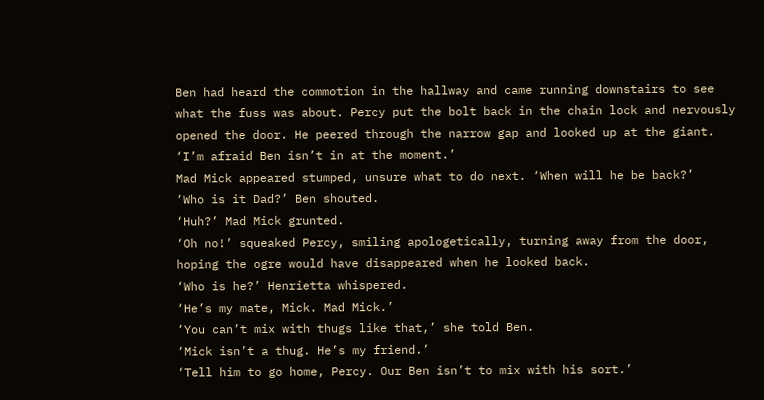Ben had heard the commotion in the hallway and came running downstairs to see what the fuss was about. Percy put the bolt back in the chain lock and nervously opened the door. He peered through the narrow gap and looked up at the giant. ‘I’m afraid Ben isn’t in at the moment.’
Mad Mick appeared stumped, unsure what to do next. ‘When will he be back?’
‘Who is it Dad?’ Ben shouted.
‘Huh?’ Mad Mick grunted.
‘Oh no!’ squeaked Percy, smiling apologetically, turning away from the door, hoping the ogre would have disappeared when he looked back.
‘Who is he?’ Henrietta whispered.
‘He’s my mate, Mick. Mad Mick.’
‘You can’t mix with thugs like that,’ she told Ben.
‘Mick isn’t a thug. He’s my friend.’
‘Tell him to go home, Percy. Our Ben isn’t to mix with his sort.’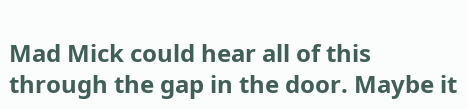Mad Mick could hear all of this through the gap in the door. Maybe it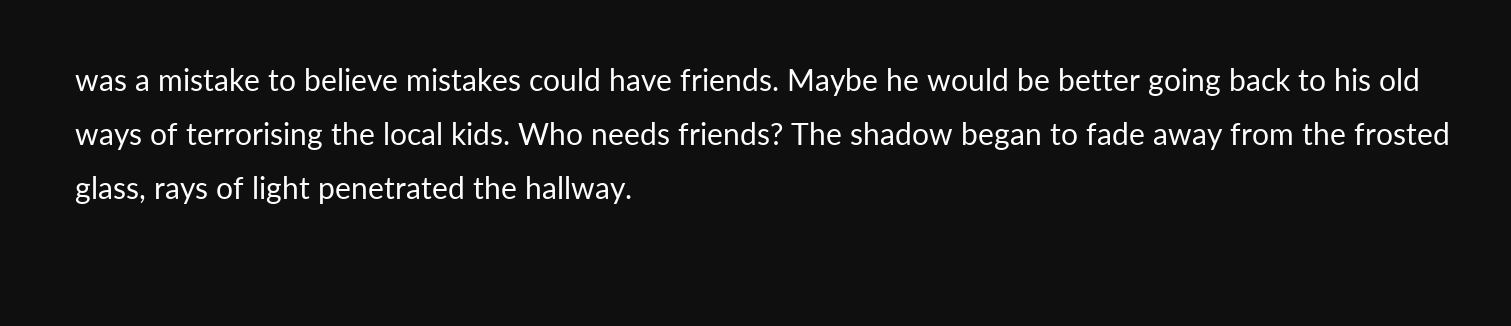was a mistake to believe mistakes could have friends. Maybe he would be better going back to his old ways of terrorising the local kids. Who needs friends? The shadow began to fade away from the frosted glass, rays of light penetrated the hallway.